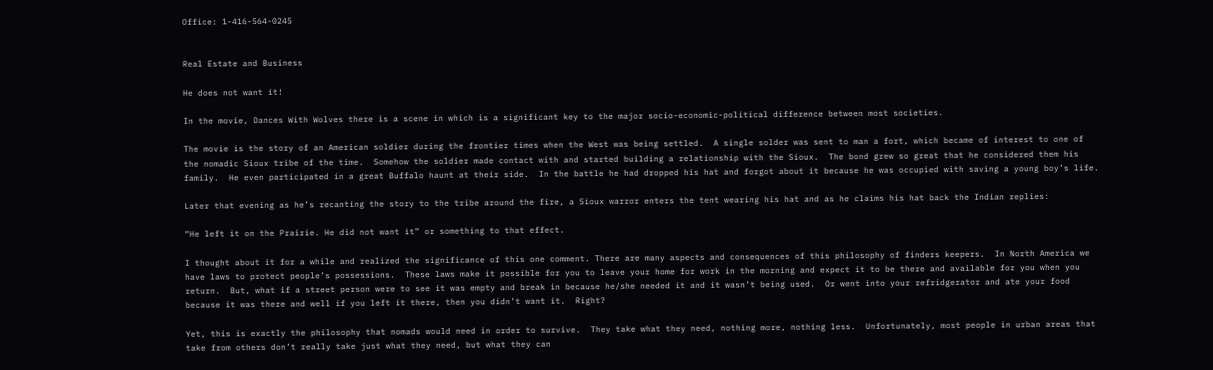Office: 1-416-564-0245


Real Estate and Business

He does not want it!

In the movie, Dances With Wolves there is a scene in which is a significant key to the major socio-economic-political difference between most societies.

The movie is the story of an American soldier during the frontier times when the West was being settled.  A single solder was sent to man a fort, which became of interest to one of the nomadic Sioux tribe of the time.  Somehow the soldier made contact with and started building a relationship with the Sioux.  The bond grew so great that he considered them his family.  He even participated in a great Buffalo haunt at their side.  In the battle he had dropped his hat and forgot about it because he was occupied with saving a young boy’s life.

Later that evening as he’s recanting the story to the tribe around the fire, a Sioux warror enters the tent wearing his hat and as he claims his hat back the Indian replies:

“He left it on the Prairie. He did not want it” or something to that effect.

I thought about it for a while and realized the significance of this one comment. There are many aspects and consequences of this philosophy of finders keepers.  In North America we have laws to protect people’s possessions.  These laws make it possible for you to leave your home for work in the morning and expect it to be there and available for you when you return.  But, what if a street person were to see it was empty and break in because he/she needed it and it wasn’t being used.  Or went into your refridgerator and ate your food because it was there and well if you left it there, then you didn’t want it.  Right?

Yet, this is exactly the philosophy that nomads would need in order to survive.  They take what they need, nothing more, nothing less.  Unfortunately, most people in urban areas that take from others don’t really take just what they need, but what they can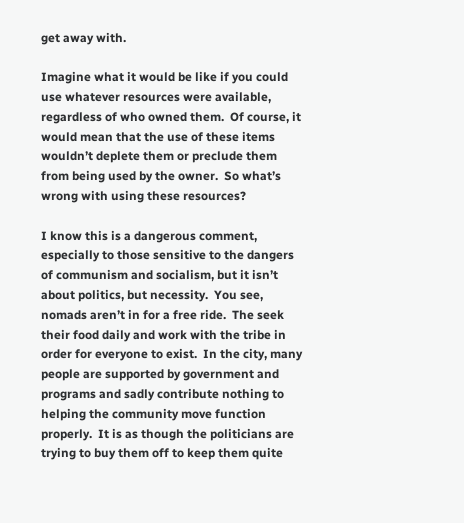get away with.

Imagine what it would be like if you could use whatever resources were available, regardless of who owned them.  Of course, it would mean that the use of these items wouldn’t deplete them or preclude them from being used by the owner.  So what’s wrong with using these resources?

I know this is a dangerous comment, especially to those sensitive to the dangers of communism and socialism, but it isn’t about politics, but necessity.  You see, nomads aren’t in for a free ride.  The seek their food daily and work with the tribe in order for everyone to exist.  In the city, many people are supported by government and programs and sadly contribute nothing to helping the community move function properly.  It is as though the politicians are trying to buy them off to keep them quite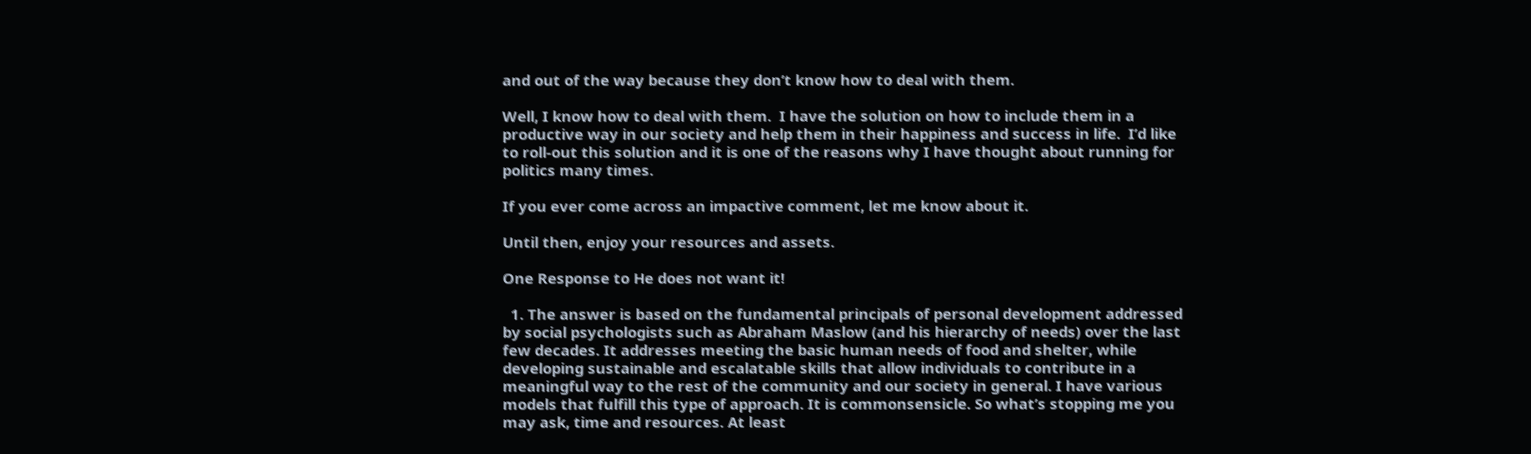and out of the way because they don’t know how to deal with them.

Well, I know how to deal with them.  I have the solution on how to include them in a productive way in our society and help them in their happiness and success in life.  I’d like to roll-out this solution and it is one of the reasons why I have thought about running for politics many times.

If you ever come across an impactive comment, let me know about it.

Until then, enjoy your resources and assets.

One Response to He does not want it!

  1. The answer is based on the fundamental principals of personal development addressed by social psychologists such as Abraham Maslow (and his hierarchy of needs) over the last few decades. It addresses meeting the basic human needs of food and shelter, while developing sustainable and escalatable skills that allow individuals to contribute in a meaningful way to the rest of the community and our society in general. I have various models that fulfill this type of approach. It is commonsensicle. So what’s stopping me you may ask, time and resources. At least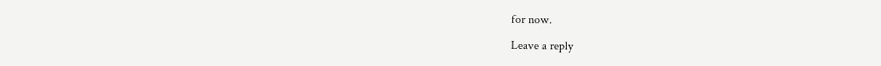for now.

Leave a reply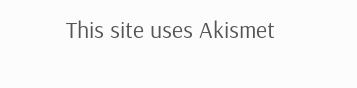This site uses Akismet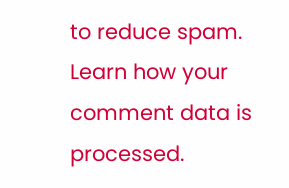to reduce spam. Learn how your comment data is processed.